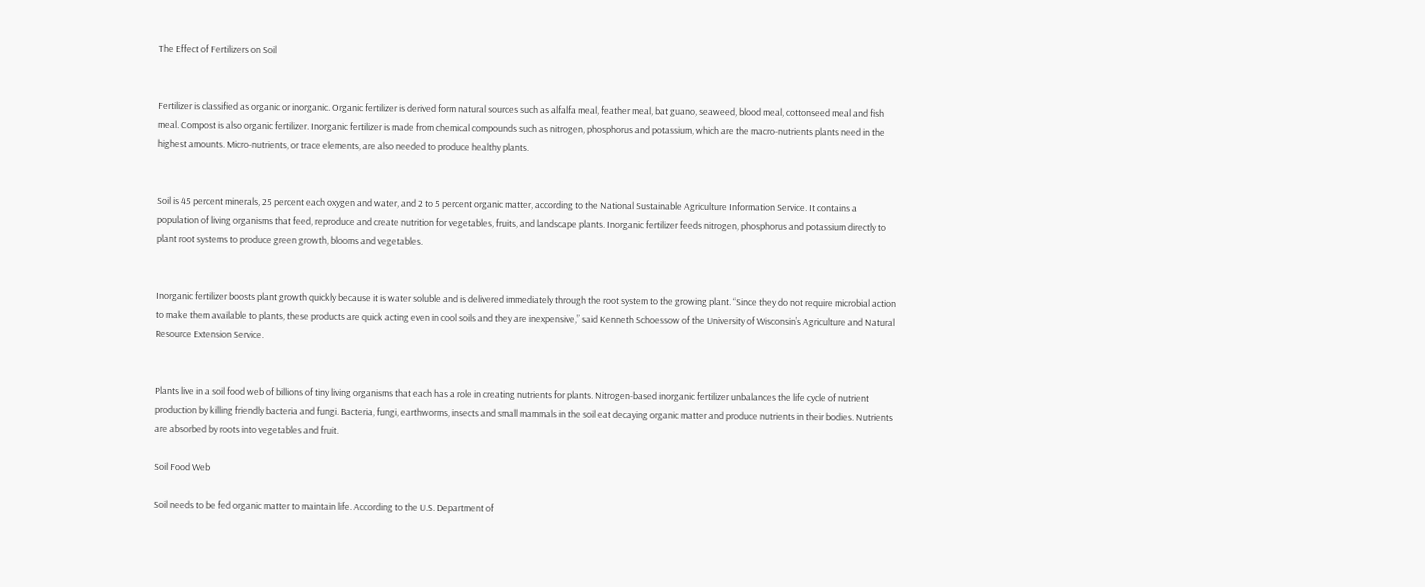The Effect of Fertilizers on Soil


Fertilizer is classified as organic or inorganic. Organic fertilizer is derived form natural sources such as alfalfa meal, feather meal, bat guano, seaweed, blood meal, cottonseed meal and fish meal. Compost is also organic fertilizer. Inorganic fertilizer is made from chemical compounds such as nitrogen, phosphorus and potassium, which are the macro-nutrients plants need in the highest amounts. Micro-nutrients, or trace elements, are also needed to produce healthy plants.


Soil is 45 percent minerals, 25 percent each oxygen and water, and 2 to 5 percent organic matter, according to the National Sustainable Agriculture Information Service. It contains a population of living organisms that feed, reproduce and create nutrition for vegetables, fruits, and landscape plants. Inorganic fertilizer feeds nitrogen, phosphorus and potassium directly to plant root systems to produce green growth, blooms and vegetables.


Inorganic fertilizer boosts plant growth quickly because it is water soluble and is delivered immediately through the root system to the growing plant. “Since they do not require microbial action to make them available to plants, these products are quick acting even in cool soils and they are inexpensive,” said Kenneth Schoessow of the University of Wisconsin’s Agriculture and Natural Resource Extension Service.


Plants live in a soil food web of billions of tiny living organisms that each has a role in creating nutrients for plants. Nitrogen-based inorganic fertilizer unbalances the life cycle of nutrient production by killing friendly bacteria and fungi. Bacteria, fungi, earthworms, insects and small mammals in the soil eat decaying organic matter and produce nutrients in their bodies. Nutrients are absorbed by roots into vegetables and fruit.

Soil Food Web

Soil needs to be fed organic matter to maintain life. According to the U.S. Department of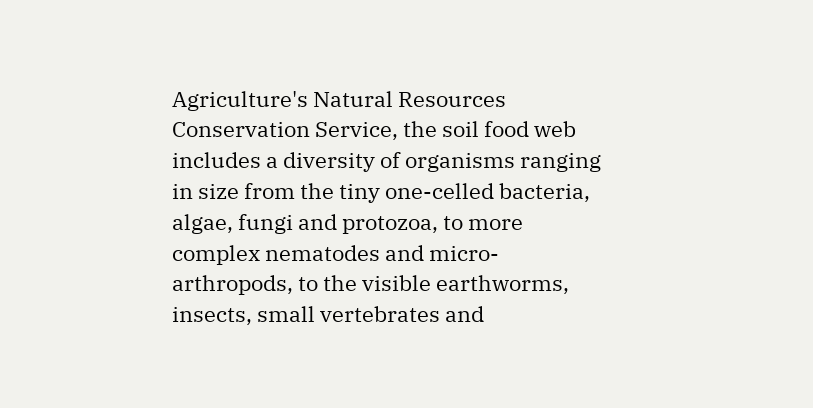Agriculture's Natural Resources Conservation Service, the soil food web includes a diversity of organisms ranging in size from the tiny one-celled bacteria, algae, fungi and protozoa, to more complex nematodes and micro-arthropods, to the visible earthworms, insects, small vertebrates and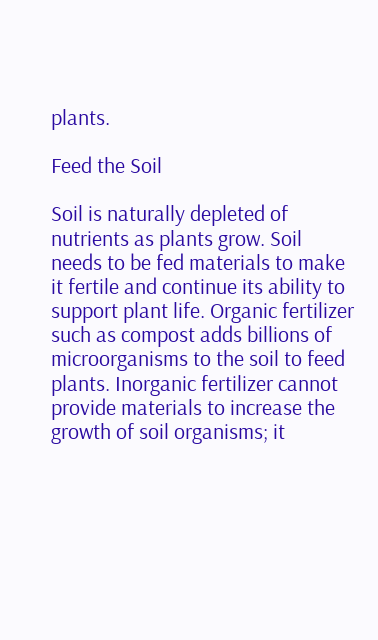plants.

Feed the Soil

Soil is naturally depleted of nutrients as plants grow. Soil needs to be fed materials to make it fertile and continue its ability to support plant life. Organic fertilizer such as compost adds billions of microorganisms to the soil to feed plants. Inorganic fertilizer cannot provide materials to increase the growth of soil organisms; it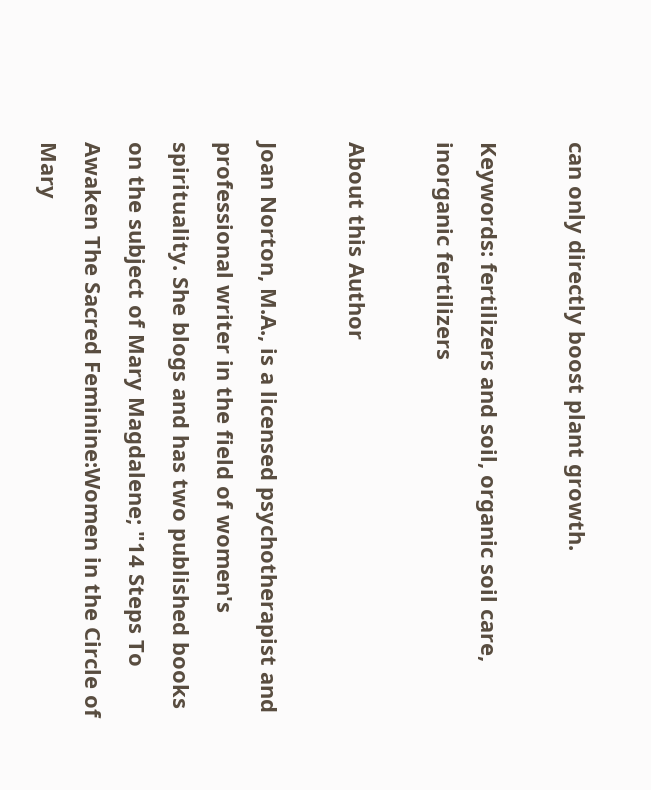can only directly boost plant growth.

Keywords: fertilizers and soil, organic soil care, inorganic fertilizers

About this Author

Joan Norton, M.A., is a licensed psychotherapist and professional writer in the field of women's spirituality. She blogs and has two published books on the subject of Mary Magdalene; "14 Steps To Awaken The Sacred Feminine:Women in the Circle of Mary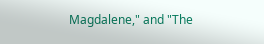Magdalene," and "The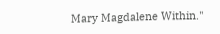Mary Magdalene Within."